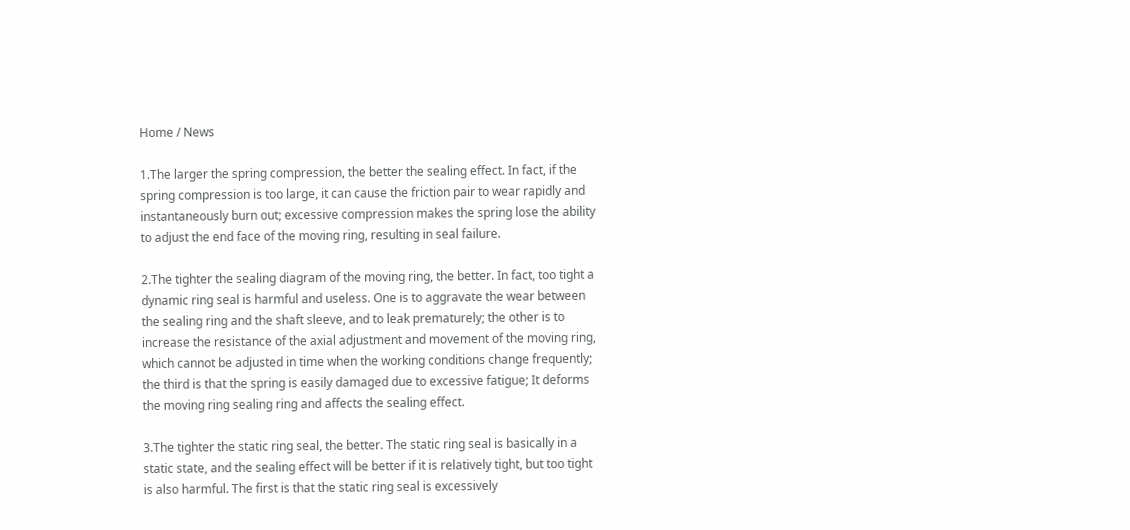Home / News

1.The larger the spring compression, the better the sealing effect. In fact, if the spring compression is too large, it can cause the friction pair to wear rapidly and instantaneously burn out; excessive compression makes the spring lose the ability to adjust the end face of the moving ring, resulting in seal failure.

2.The tighter the sealing diagram of the moving ring, the better. In fact, too tight a dynamic ring seal is harmful and useless. One is to aggravate the wear between the sealing ring and the shaft sleeve, and to leak prematurely; the other is to increase the resistance of the axial adjustment and movement of the moving ring, which cannot be adjusted in time when the working conditions change frequently; the third is that the spring is easily damaged due to excessive fatigue; It deforms the moving ring sealing ring and affects the sealing effect.

3.The tighter the static ring seal, the better. The static ring seal is basically in a static state, and the sealing effect will be better if it is relatively tight, but too tight is also harmful. The first is that the static ring seal is excessively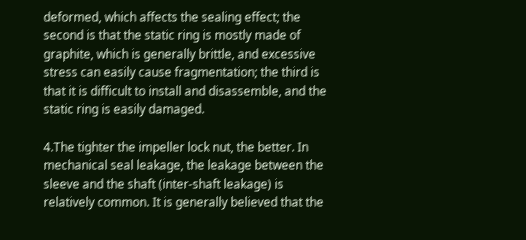deformed, which affects the sealing effect; the second is that the static ring is mostly made of graphite, which is generally brittle, and excessive stress can easily cause fragmentation; the third is that it is difficult to install and disassemble, and the static ring is easily damaged.

4.The tighter the impeller lock nut, the better. In mechanical seal leakage, the leakage between the sleeve and the shaft (inter-shaft leakage) is relatively common. It is generally believed that the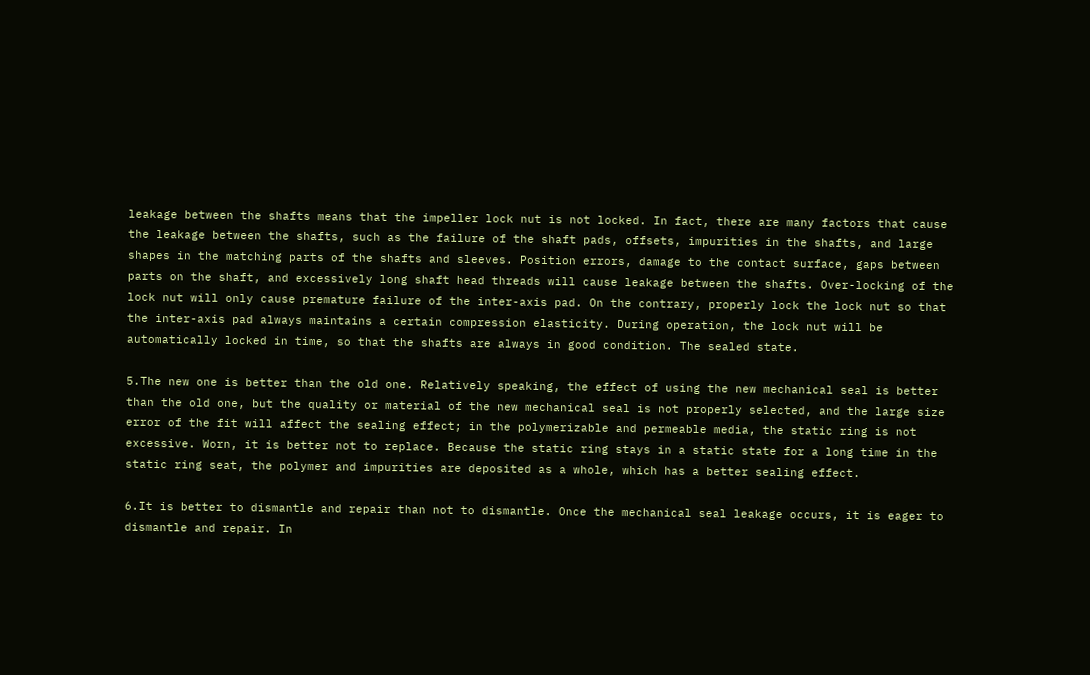leakage between the shafts means that the impeller lock nut is not locked. In fact, there are many factors that cause the leakage between the shafts, such as the failure of the shaft pads, offsets, impurities in the shafts, and large shapes in the matching parts of the shafts and sleeves. Position errors, damage to the contact surface, gaps between parts on the shaft, and excessively long shaft head threads will cause leakage between the shafts. Over-locking of the lock nut will only cause premature failure of the inter-axis pad. On the contrary, properly lock the lock nut so that the inter-axis pad always maintains a certain compression elasticity. During operation, the lock nut will be automatically locked in time, so that the shafts are always in good condition. The sealed state.

5.The new one is better than the old one. Relatively speaking, the effect of using the new mechanical seal is better than the old one, but the quality or material of the new mechanical seal is not properly selected, and the large size error of the fit will affect the sealing effect; in the polymerizable and permeable media, the static ring is not excessive. Worn, it is better not to replace. Because the static ring stays in a static state for a long time in the static ring seat, the polymer and impurities are deposited as a whole, which has a better sealing effect.

6.It is better to dismantle and repair than not to dismantle. Once the mechanical seal leakage occurs, it is eager to dismantle and repair. In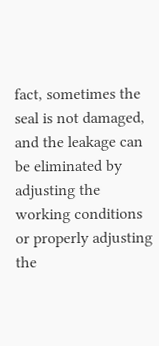fact, sometimes the seal is not damaged, and the leakage can be eliminated by adjusting the working conditions or properly adjusting the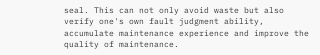seal. This can not only avoid waste but also verify one's own fault judgment ability, accumulate maintenance experience and improve the quality of maintenance.